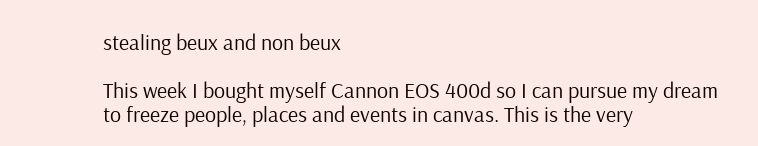stealing beux and non beux

This week I bought myself Cannon EOS 400d so I can pursue my dream to freeze people, places and events in canvas. This is the very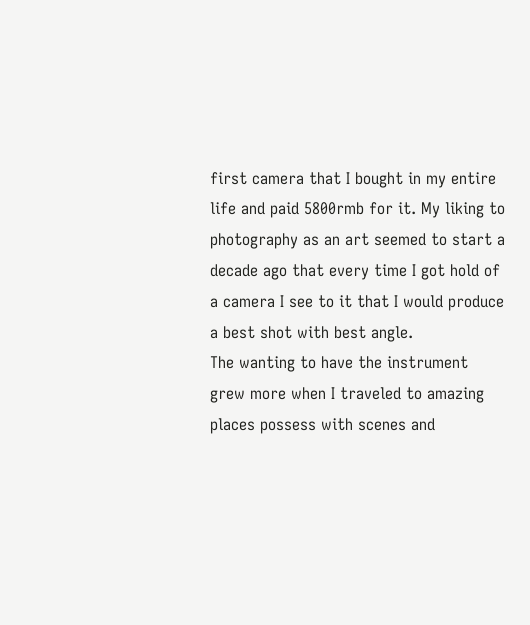first camera that I bought in my entire life and paid 5800rmb for it. My liking to photography as an art seemed to start a decade ago that every time I got hold of a camera I see to it that I would produce a best shot with best angle.
The wanting to have the instrument grew more when I traveled to amazing places possess with scenes and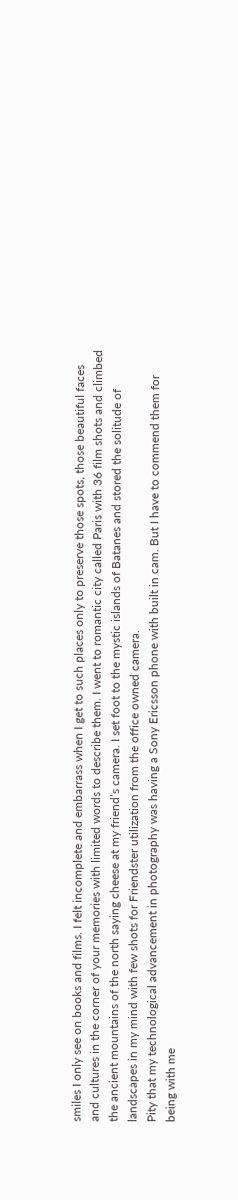smiles I only see on books and films. I felt incomplete and embarrass when I get to such places only to preserve those spots, those beautiful faces and cultures in the corner of your memories with limited words to describe them. I went to romantic city called Paris with 36 film shots and climbed the ancient mountains of the north saying cheese at my friend’s camera. I set foot to the mystic islands of Batanes and stored the solitude of landscapes in my mind with few shots for Friendster utilization from the office owned camera.
Pity that my technological advancement in photography was having a Sony Ericsson phone with built in cam. But I have to commend them for being with me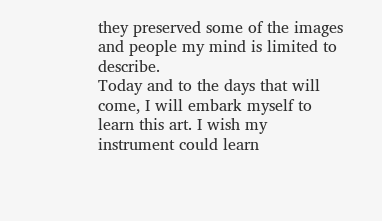they preserved some of the images and people my mind is limited to describe.
Today and to the days that will come, I will embark myself to learn this art. I wish my instrument could learn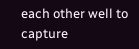each other well to capture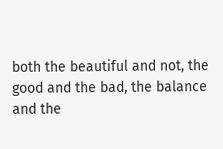both the beautiful and not, the good and the bad, the balance and the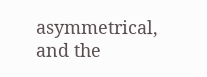asymmetrical, and the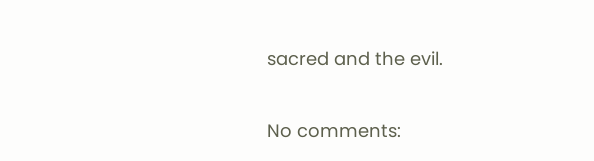sacred and the evil.

No comments: